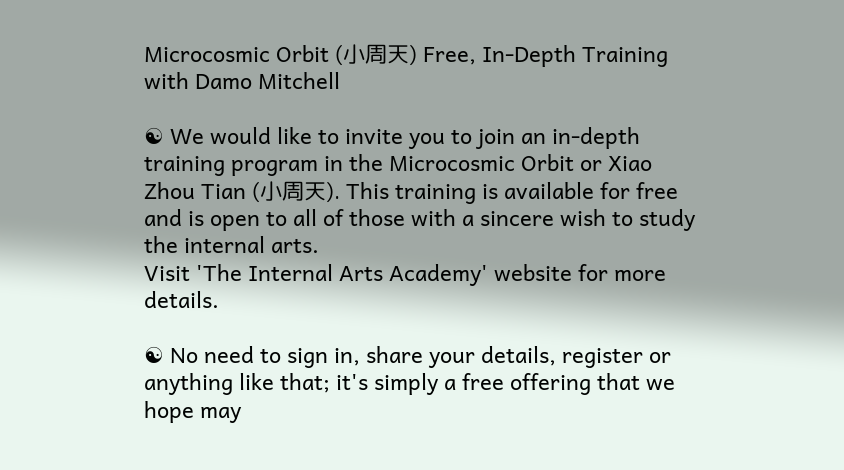Microcosmic Orbit (小周天) Free, In-Depth Training with Damo Mitchell

☯ We would like to invite you to join an in-depth training program in the Microcosmic Orbit or Xiao Zhou Tian (小周天). This training is available for free and is open to all of those with a sincere wish to study the internal arts.
Visit 'The Internal Arts Academy' website for more details.

☯ No need to sign in, share your details, register or anything like that; it's simply a free offering that we hope may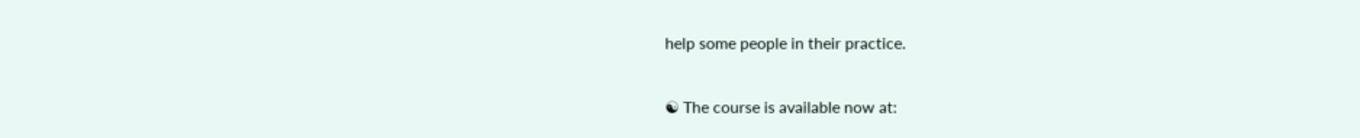help some people in their practice.

☯ The course is available now at: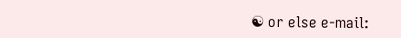☯ or else e-mail: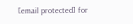[email protected] for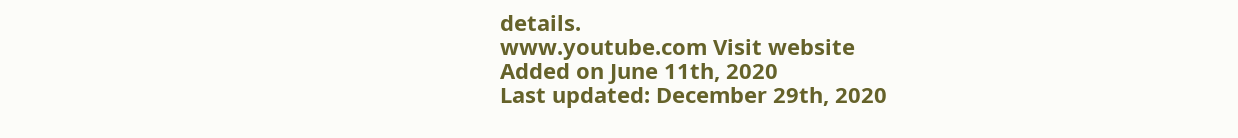details.
www.youtube.com Visit website
Added on June 11th, 2020
Last updated: December 29th, 2020